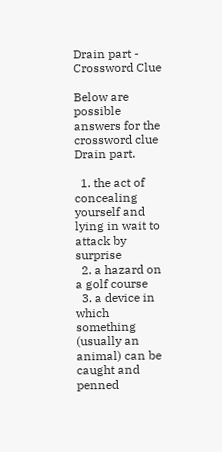Drain part - Crossword Clue

Below are possible answers for the crossword clue Drain part.

  1. the act of concealing yourself and lying in wait to attack by surprise
  2. a hazard on a golf course
  3. a device in which something (usually an animal) can be caught and penned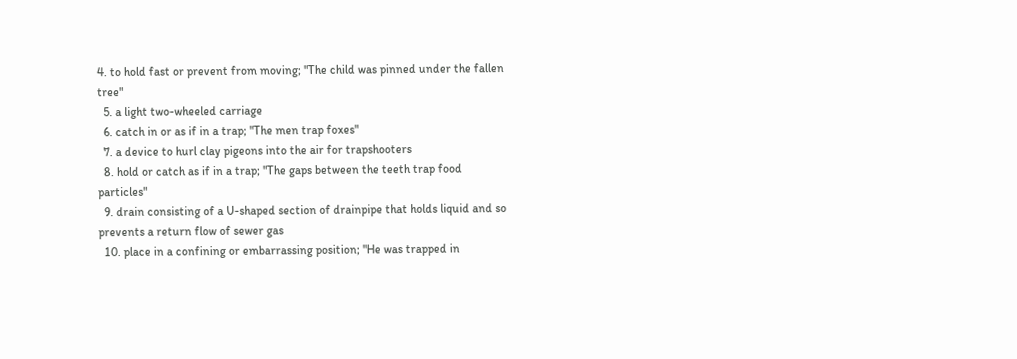4. to hold fast or prevent from moving; "The child was pinned under the fallen tree"
  5. a light two-wheeled carriage
  6. catch in or as if in a trap; "The men trap foxes"
  7. a device to hurl clay pigeons into the air for trapshooters
  8. hold or catch as if in a trap; "The gaps between the teeth trap food particles"
  9. drain consisting of a U-shaped section of drainpipe that holds liquid and so prevents a return flow of sewer gas
  10. place in a confining or embarrassing position; "He was trapped in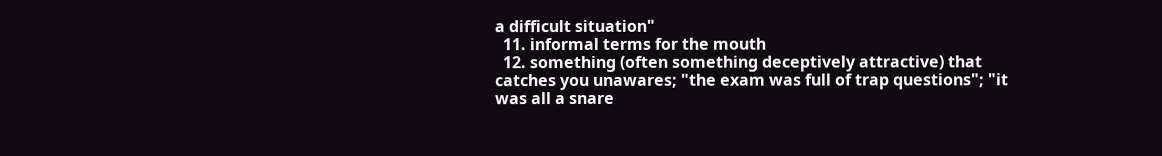a difficult situation"
  11. informal terms for the mouth
  12. something (often something deceptively attractive) that catches you unawares; "the exam was full of trap questions"; "it was all a snare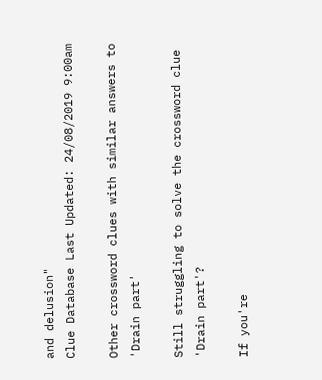and delusion"
Clue Database Last Updated: 24/08/2019 9:00am

Other crossword clues with similar answers to 'Drain part'

Still struggling to solve the crossword clue 'Drain part'?

If you're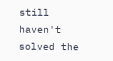still haven't solved the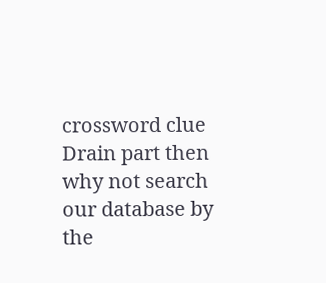crossword clue Drain part then why not search our database by the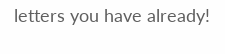letters you have already!